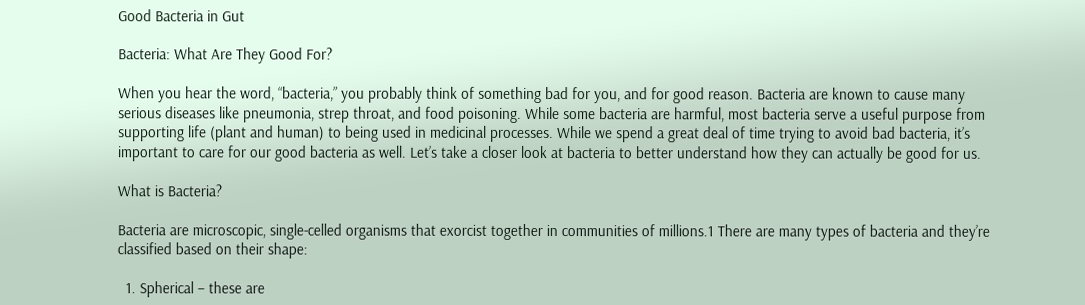Good Bacteria in Gut

Bacteria: What Are They Good For?

When you hear the word, “bacteria,” you probably think of something bad for you, and for good reason. Bacteria are known to cause many serious diseases like pneumonia, strep throat, and food poisoning. While some bacteria are harmful, most bacteria serve a useful purpose from supporting life (plant and human) to being used in medicinal processes. While we spend a great deal of time trying to avoid bad bacteria, it’s important to care for our good bacteria as well. Let’s take a closer look at bacteria to better understand how they can actually be good for us.

What is Bacteria?

Bacteria are microscopic, single-celled organisms that exorcist together in communities of millions.1 There are many types of bacteria and they’re classified based on their shape:

  1. Spherical – these are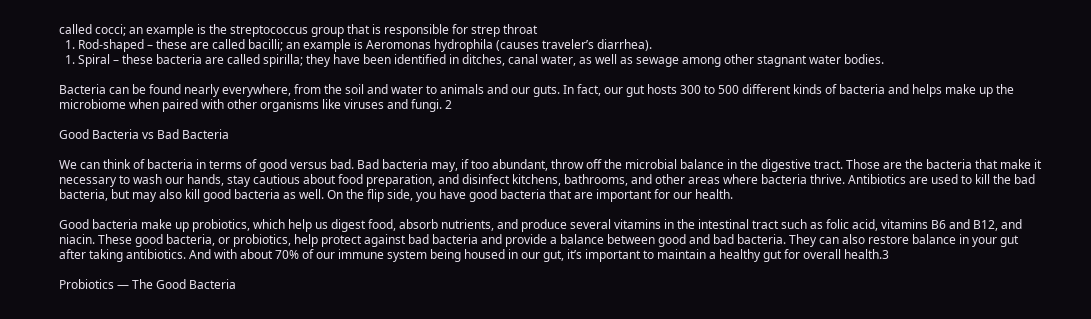called cocci; an example is the streptococcus group that is responsible for strep throat
  1. Rod-shaped – these are called bacilli; an example is Aeromonas hydrophila (causes traveler’s diarrhea).
  1. Spiral – these bacteria are called spirilla; they have been identified in ditches, canal water, as well as sewage among other stagnant water bodies.

Bacteria can be found nearly everywhere, from the soil and water to animals and our guts. In fact, our gut hosts 300 to 500 different kinds of bacteria and helps make up the microbiome when paired with other organisms like viruses and fungi. 2

Good Bacteria vs Bad Bacteria

We can think of bacteria in terms of good versus bad. Bad bacteria may, if too abundant, throw off the microbial balance in the digestive tract. Those are the bacteria that make it necessary to wash our hands, stay cautious about food preparation, and disinfect kitchens, bathrooms, and other areas where bacteria thrive. Antibiotics are used to kill the bad bacteria, but may also kill good bacteria as well. On the flip side, you have good bacteria that are important for our health.

Good bacteria make up probiotics, which help us digest food, absorb nutrients, and produce several vitamins in the intestinal tract such as folic acid, vitamins B6 and B12, and niacin. These good bacteria, or probiotics, help protect against bad bacteria and provide a balance between good and bad bacteria. They can also restore balance in your gut after taking antibiotics. And with about 70% of our immune system being housed in our gut, it’s important to maintain a healthy gut for overall health.3

Probiotics — The Good Bacteria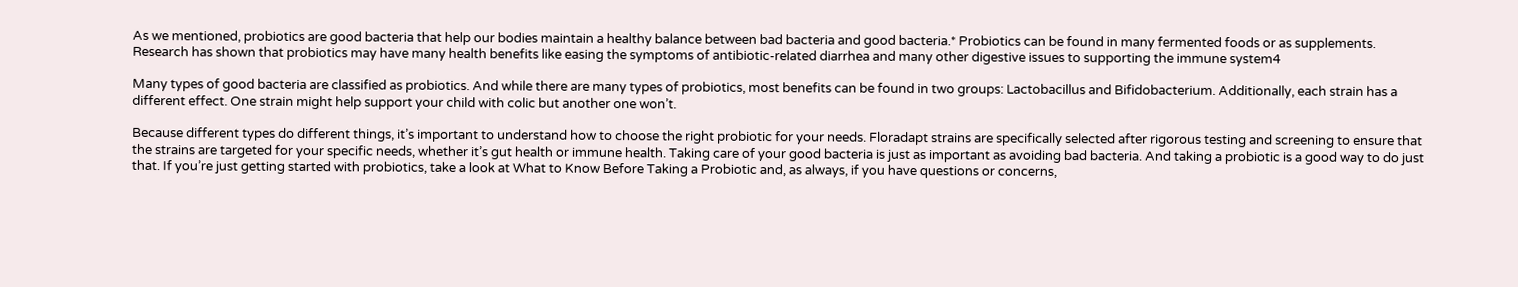As we mentioned, probiotics are good bacteria that help our bodies maintain a healthy balance between bad bacteria and good bacteria.* Probiotics can be found in many fermented foods or as supplements. Research has shown that probiotics may have many health benefits like easing the symptoms of antibiotic-related diarrhea and many other digestive issues to supporting the immune system4

Many types of good bacteria are classified as probiotics. And while there are many types of probiotics, most benefits can be found in two groups: Lactobacillus and Bifidobacterium. Additionally, each strain has a different effect. One strain might help support your child with colic but another one won’t.

Because different types do different things, it’s important to understand how to choose the right probiotic for your needs. Floradapt strains are specifically selected after rigorous testing and screening to ensure that the strains are targeted for your specific needs, whether it’s gut health or immune health. Taking care of your good bacteria is just as important as avoiding bad bacteria. And taking a probiotic is a good way to do just that. If you’re just getting started with probiotics, take a look at What to Know Before Taking a Probiotic and, as always, if you have questions or concerns,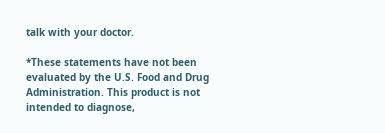talk with your doctor.

*These statements have not been evaluated by the U.S. Food and Drug Administration. This product is not intended to diagnose,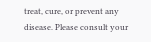treat, cure, or prevent any disease. Please consult your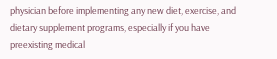physician before implementing any new diet, exercise, and dietary supplement programs, especially if you have preexisting medical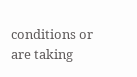conditions or are taking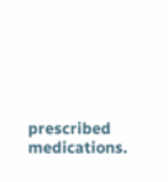prescribed medications.